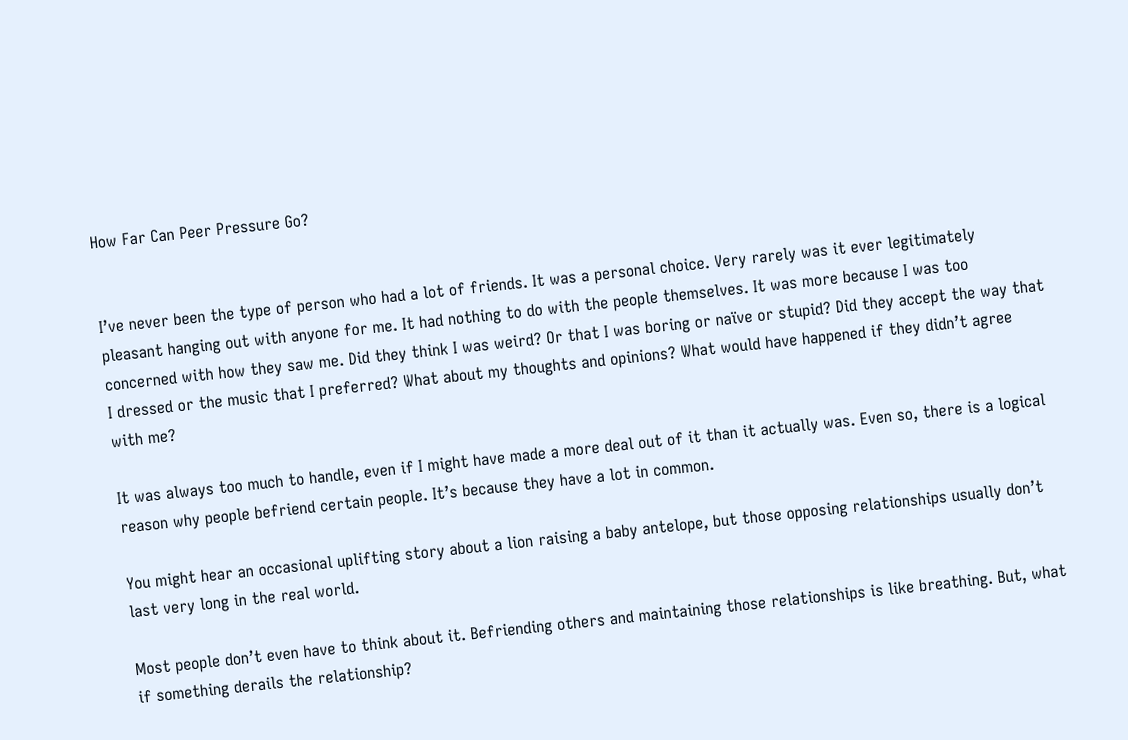How Far Can Peer Pressure Go?


I’ve never been the type of person who had a lot of friends. It was a personal choice. Very rarely was it ever legitimately pleasant hanging out with anyone for me. It had nothing to do with the people themselves. It was more because I was too concerned with how they saw me. Did they think I was weird? Or that I was boring or naïve or stupid? Did they accept the way that I dressed or the music that I preferred? What about my thoughts and opinions? What would have happened if they didn’t agree with me?

It was always too much to handle, even if I might have made a more deal out of it than it actually was. Even so, there is a logical reason why people befriend certain people. It’s because they have a lot in common.

You might hear an occasional uplifting story about a lion raising a baby antelope, but those opposing relationships usually don’t last very long in the real world.

Most people don’t even have to think about it. Befriending others and maintaining those relationships is like breathing. But, what if something derails the relationship?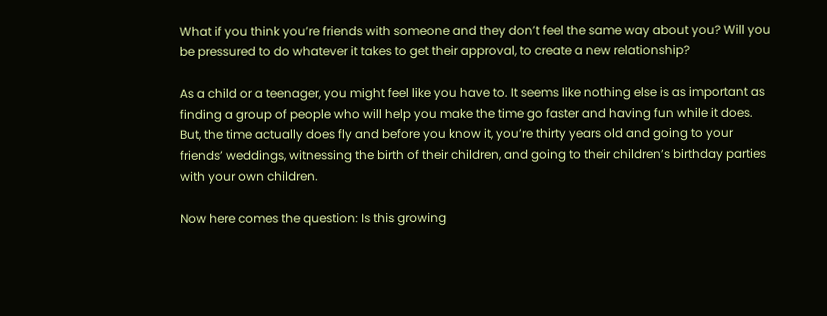What if you think you’re friends with someone and they don’t feel the same way about you? Will you be pressured to do whatever it takes to get their approval, to create a new relationship?

As a child or a teenager, you might feel like you have to. It seems like nothing else is as important as finding a group of people who will help you make the time go faster and having fun while it does. But, the time actually does fly and before you know it, you’re thirty years old and going to your friends’ weddings, witnessing the birth of their children, and going to their children’s birthday parties with your own children.

Now here comes the question: Is this growing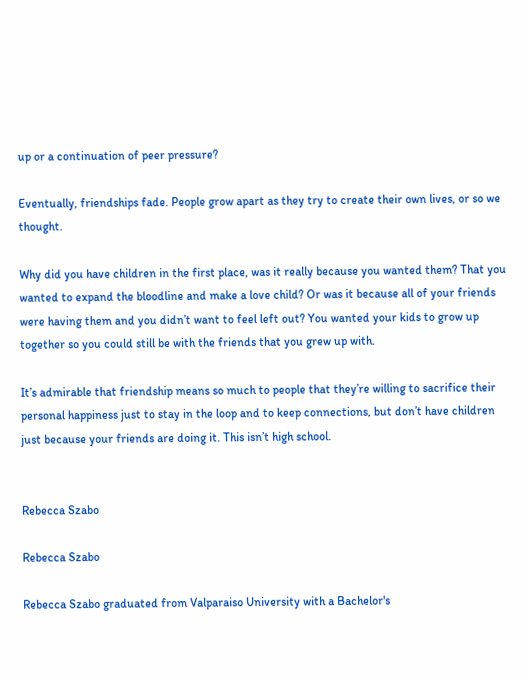up or a continuation of peer pressure?

Eventually, friendships fade. People grow apart as they try to create their own lives, or so we thought.

Why did you have children in the first place, was it really because you wanted them? That you wanted to expand the bloodline and make a love child? Or was it because all of your friends were having them and you didn’t want to feel left out? You wanted your kids to grow up together so you could still be with the friends that you grew up with.

It’s admirable that friendship means so much to people that they’re willing to sacrifice their personal happiness just to stay in the loop and to keep connections, but don’t have children just because your friends are doing it. This isn’t high school.


Rebecca Szabo

Rebecca Szabo

Rebecca Szabo graduated from Valparaiso University with a Bachelor's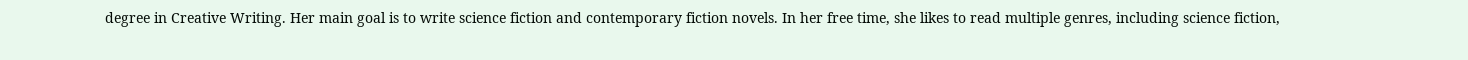degree in Creative Writing. Her main goal is to write science fiction and contemporary fiction novels. In her free time, she likes to read multiple genres, including science fiction,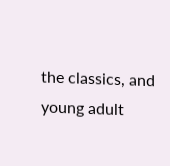the classics, and young adult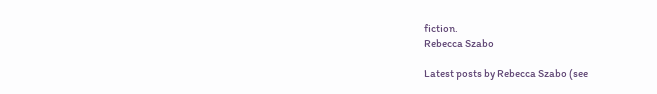fiction.
Rebecca Szabo

Latest posts by Rebecca Szabo (see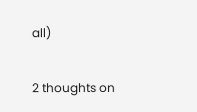all)

2 thoughts on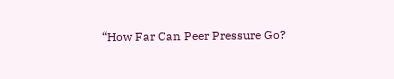“How Far Can Peer Pressure Go?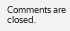Comments are closed.